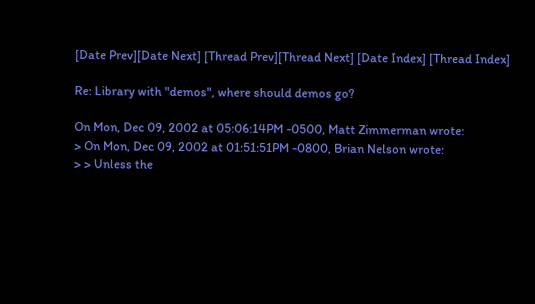[Date Prev][Date Next] [Thread Prev][Thread Next] [Date Index] [Thread Index]

Re: Library with "demos", where should demos go?

On Mon, Dec 09, 2002 at 05:06:14PM -0500, Matt Zimmerman wrote:
> On Mon, Dec 09, 2002 at 01:51:51PM -0800, Brian Nelson wrote:
> > Unless the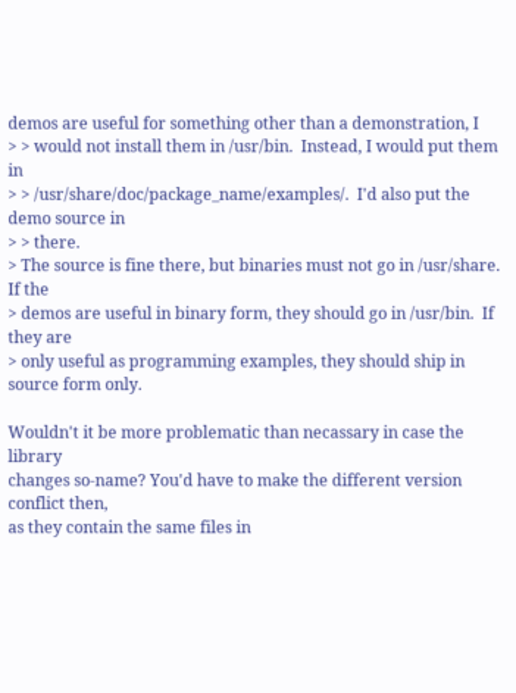demos are useful for something other than a demonstration, I
> > would not install them in /usr/bin.  Instead, I would put them in
> > /usr/share/doc/package_name/examples/.  I'd also put the demo source in
> > there.
> The source is fine there, but binaries must not go in /usr/share.  If the
> demos are useful in binary form, they should go in /usr/bin.  If they are
> only useful as programming examples, they should ship in source form only.

Wouldn't it be more problematic than necassary in case the library
changes so-name? You'd have to make the different version conflict then,
as they contain the same files in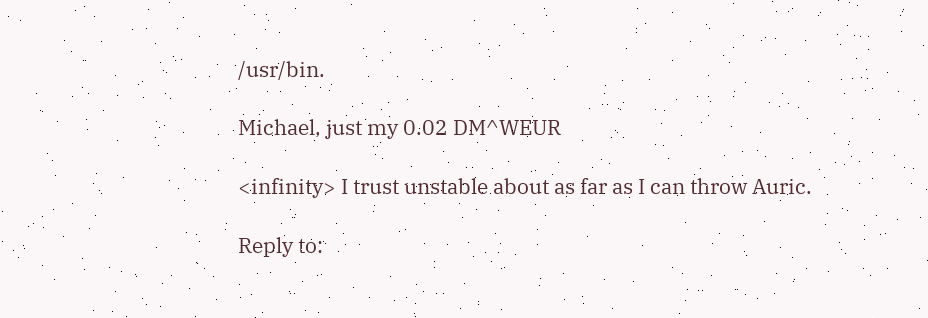/usr/bin.

Michael, just my 0.02 DM^WEUR

<infinity> I trust unstable about as far as I can throw Auric.

Reply to: